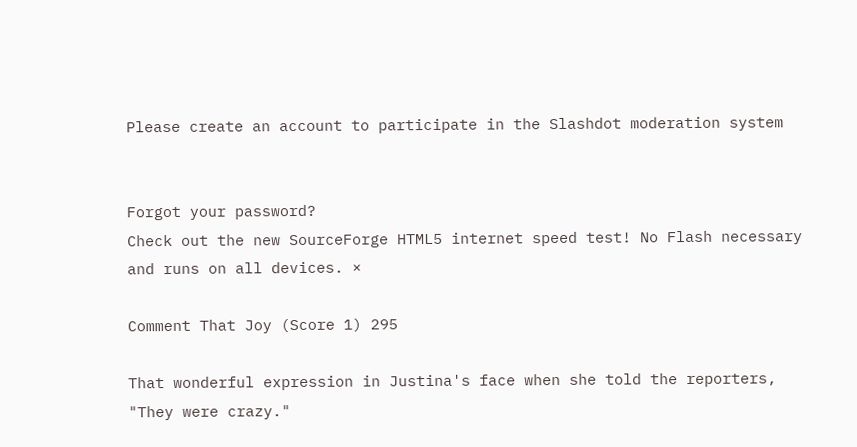Please create an account to participate in the Slashdot moderation system


Forgot your password?
Check out the new SourceForge HTML5 internet speed test! No Flash necessary and runs on all devices. ×

Comment That Joy (Score 1) 295

That wonderful expression in Justina's face when she told the reporters, "They were crazy."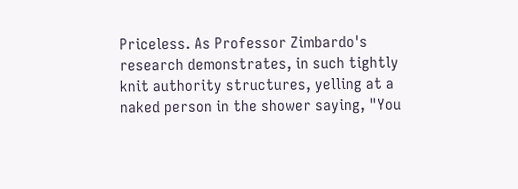Priceless. As Professor Zimbardo's research demonstrates, in such tightly knit authority structures, yelling at a naked person in the shower saying, "You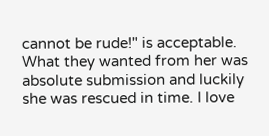cannot be rude!" is acceptable. What they wanted from her was absolute submission and luckily she was rescued in time. I love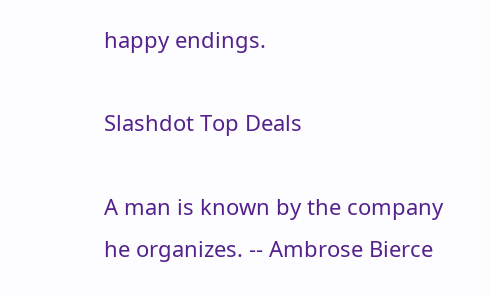happy endings.

Slashdot Top Deals

A man is known by the company he organizes. -- Ambrose Bierce